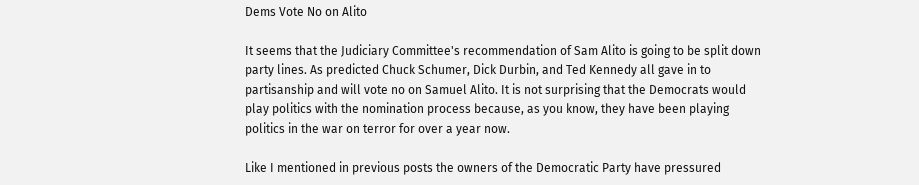Dems Vote No on Alito

It seems that the Judiciary Committee's recommendation of Sam Alito is going to be split down party lines. As predicted Chuck Schumer, Dick Durbin, and Ted Kennedy all gave in to partisanship and will vote no on Samuel Alito. It is not surprising that the Democrats would play politics with the nomination process because, as you know, they have been playing politics in the war on terror for over a year now.

Like I mentioned in previous posts the owners of the Democratic Party have pressured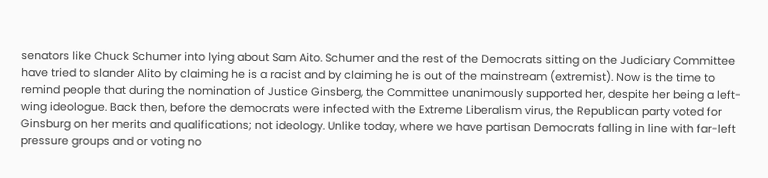senators like Chuck Schumer into lying about Sam Aito. Schumer and the rest of the Democrats sitting on the Judiciary Committee have tried to slander Alito by claiming he is a racist and by claiming he is out of the mainstream (extremist). Now is the time to remind people that during the nomination of Justice Ginsberg, the Committee unanimously supported her, despite her being a left-wing ideologue. Back then, before the democrats were infected with the Extreme Liberalism virus, the Republican party voted for Ginsburg on her merits and qualifications; not ideology. Unlike today, where we have partisan Democrats falling in line with far-left pressure groups and or voting no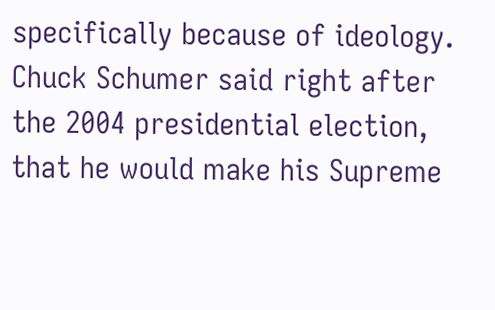specifically because of ideology. Chuck Schumer said right after the 2004 presidential election, that he would make his Supreme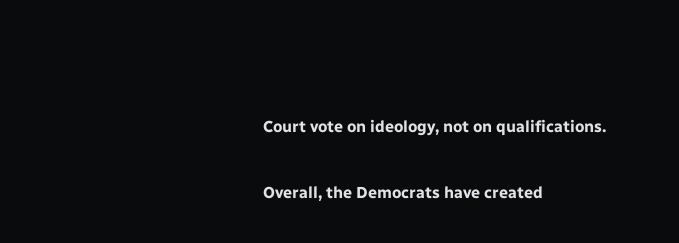Court vote on ideology, not on qualifications.

Overall, the Democrats have created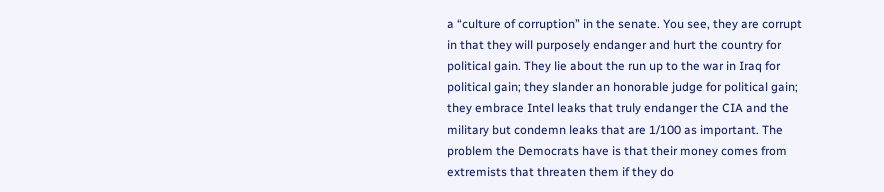a “culture of corruption” in the senate. You see, they are corrupt in that they will purposely endanger and hurt the country for political gain. They lie about the run up to the war in Iraq for political gain; they slander an honorable judge for political gain; they embrace Intel leaks that truly endanger the CIA and the military but condemn leaks that are 1/100 as important. The problem the Democrats have is that their money comes from extremists that threaten them if they do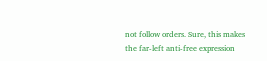not follow orders. Sure, this makes the far-left anti-free expression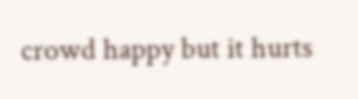crowd happy but it hurts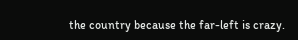the country because the far-left is crazy.